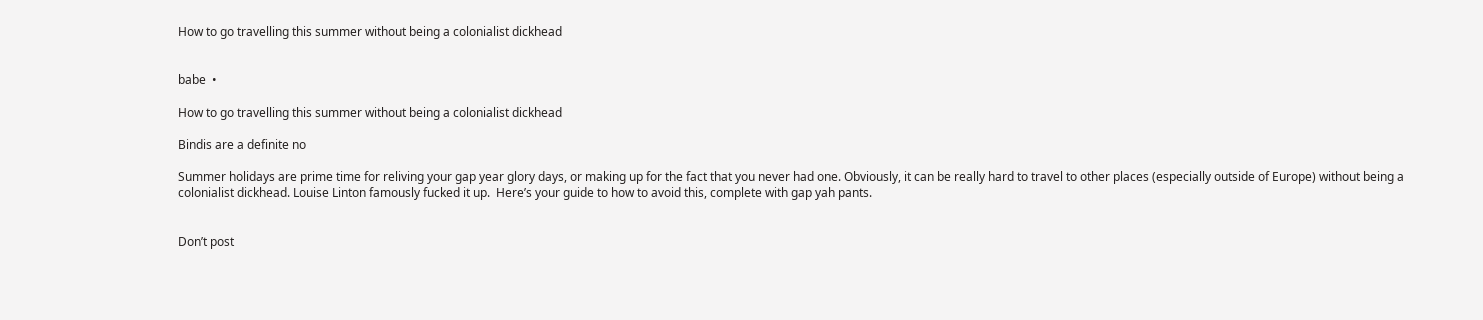How to go travelling this summer without being a colonialist dickhead


babe  •

How to go travelling this summer without being a colonialist dickhead

Bindis are a definite no

Summer holidays are prime time for reliving your gap year glory days, or making up for the fact that you never had one. Obviously, it can be really hard to travel to other places (especially outside of Europe) without being a colonialist dickhead. Louise Linton famously fucked it up.  Here’s your guide to how to avoid this, complete with gap yah pants.


Don’t post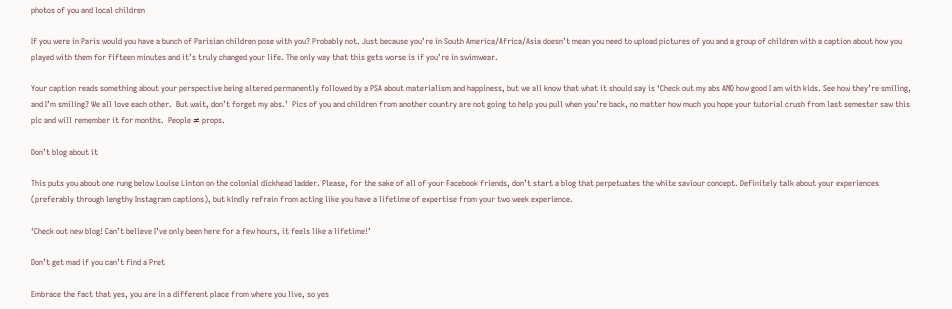photos of you and local children

If you were in Paris would you have a bunch of Parisian children pose with you? Probably not. Just because you’re in South America/Africa/Asia doesn’t mean you need to upload pictures of you and a group of children with a caption about how you played with them for fifteen minutes and it’s truly changed your life. The only way that this gets worse is if you’re in swimwear.

Your caption reads something about your perspective being altered permanently followed by a PSA about materialism and happiness, but we all know that what it should say is ‘Check out my abs AND how good I am with kids. See how they’re smiling, and I’m smiling? We all love each other.  But wait, don’t forget my abs.’  Pics of you and children from another country are not going to help you pull when you’re back, no matter how much you hope your tutorial crush from last semester saw this pic and will remember it for months.  People ≠ props.

Don’t blog about it

This puts you about one rung below Louise Linton on the colonial dickhead ladder. Please, for the sake of all of your Facebook friends, don’t start a blog that perpetuates the white saviour concept. Definitely talk about your experiences (preferably through lengthy Instagram captions), but kindly refrain from acting like you have a lifetime of expertise from your two week experience.

‘Check out new blog! Can’t believe I’ve only been here for a few hours, it feels like a lifetime!’

Don’t get mad if you can’t find a Pret

Embrace the fact that yes, you are in a different place from where you live, so yes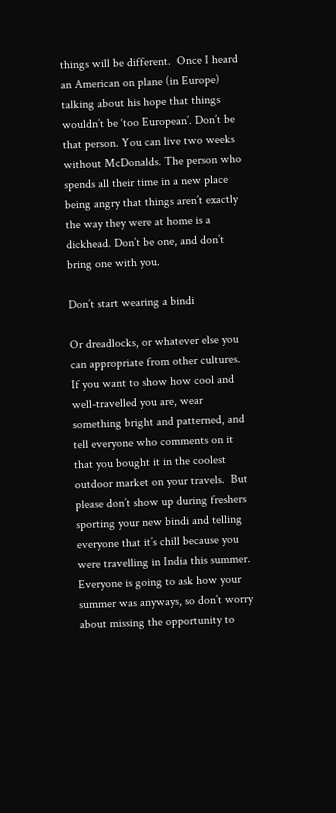things will be different.  Once I heard an American on plane (in Europe) talking about his hope that things wouldn’t be ‘too European’. Don’t be that person. You can live two weeks without McDonalds. The person who spends all their time in a new place being angry that things aren’t exactly the way they were at home is a dickhead. Don’t be one, and don’t bring one with you.

Don’t start wearing a bindi

Or dreadlocks, or whatever else you can appropriate from other cultures. If you want to show how cool and well-travelled you are, wear something bright and patterned, and tell everyone who comments on it that you bought it in the coolest outdoor market on your travels.  But please don’t show up during freshers sporting your new bindi and telling everyone that it’s chill because you were travelling in India this summer.  Everyone is going to ask how your summer was anyways, so don’t worry about missing the opportunity to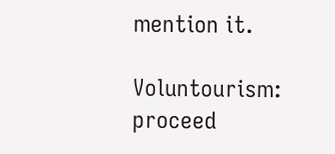mention it.

Voluntourism: proceed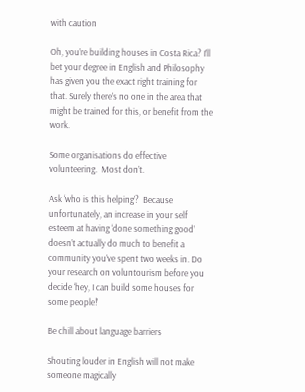with caution

Oh, you’re building houses in Costa Rica? I’ll bet your degree in English and Philosophy has given you the exact right training for that. Surely there’s no one in the area that might be trained for this, or benefit from the work.

Some organisations do effective volunteering.  Most don’t.

Ask ‘who is this helping’?  Because unfortunately, an increase in your self esteem at having ‘done something good’ doesn’t actually do much to benefit a community you’ve spent two weeks in. Do your research on voluntourism before you decide ‘hey, I can build some houses for some people!’

Be chill about language barriers

Shouting louder in English will not make someone magically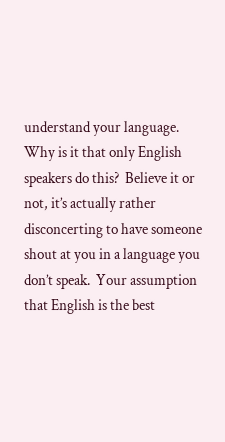understand your language. Why is it that only English speakers do this?  Believe it or not, it’s actually rather disconcerting to have someone shout at you in a language you don’t speak.  Your assumption that English is the best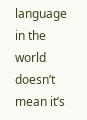language in the world doesn’t mean it’s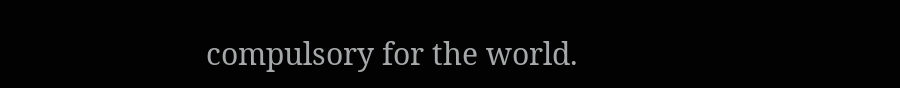compulsory for the world.